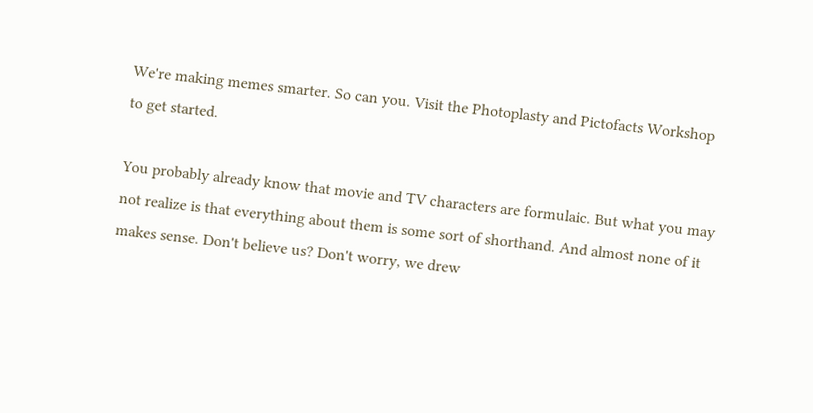We're making memes smarter. So can you. Visit the Photoplasty and Pictofacts Workshop to get started.

You probably already know that movie and TV characters are formulaic. But what you may not realize is that everything about them is some sort of shorthand. And almost none of it makes sense. Don't believe us? Don't worry, we drew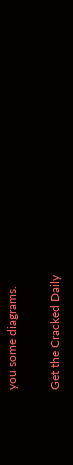you some diagrams.

Get the Cracked Daily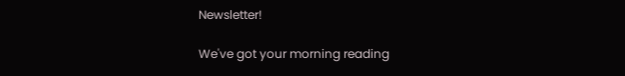Newsletter!

We've got your morning reading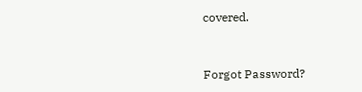covered.


Forgot Password?